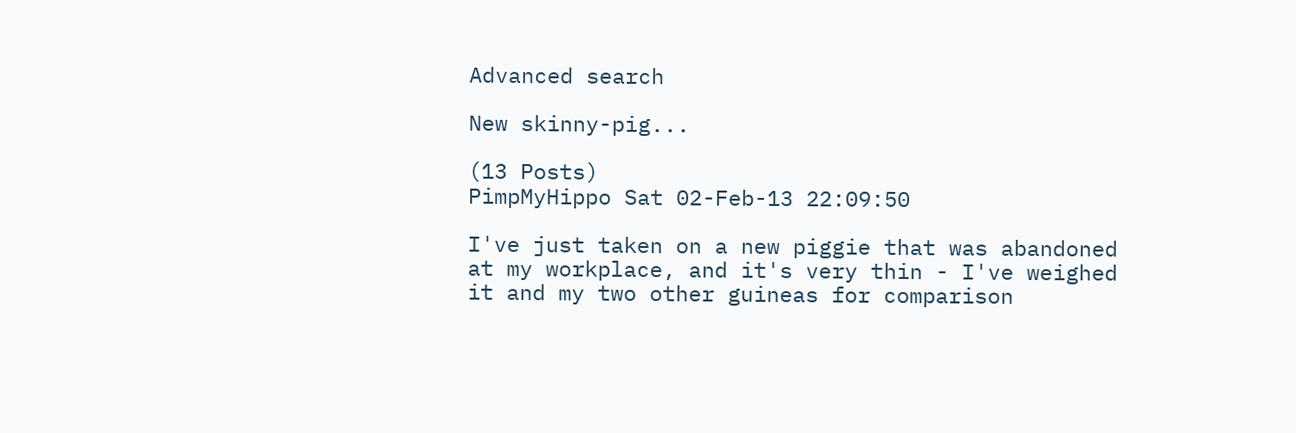Advanced search

New skinny-pig...

(13 Posts)
PimpMyHippo Sat 02-Feb-13 22:09:50

I've just taken on a new piggie that was abandoned at my workplace, and it's very thin - I've weighed it and my two other guineas for comparison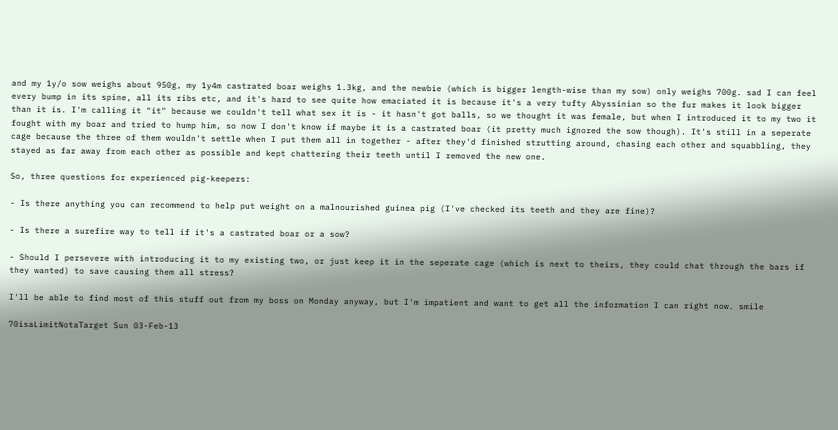and my 1y/o sow weighs about 950g, my 1y4m castrated boar weighs 1.3kg, and the newbie (which is bigger length-wise than my sow) only weighs 700g. sad I can feel every bump in its spine, all its ribs etc, and it's hard to see quite how emaciated it is because it's a very tufty Abyssinian so the fur makes it look bigger than it is. I'm calling it "it" because we couldn't tell what sex it is - it hasn't got balls, so we thought it was female, but when I introduced it to my two it fought with my boar and tried to hump him, so now I don't know if maybe it is a castrated boar (it pretty much ignored the sow though). It's still in a seperate cage because the three of them wouldn't settle when I put them all in together - after they'd finished strutting around, chasing each other and squabbling, they stayed as far away from each other as possible and kept chattering their teeth until I removed the new one.

So, three questions for experienced pig-keepers:

- Is there anything you can recommend to help put weight on a malnourished guinea pig (I've checked its teeth and they are fine)?

- Is there a surefire way to tell if it's a castrated boar or a sow?

- Should I persevere with introducing it to my existing two, or just keep it in the seperate cage (which is next to theirs, they could chat through the bars if they wanted) to save causing them all stress?

I'll be able to find most of this stuff out from my boss on Monday anyway, but I'm impatient and want to get all the information I can right now. smile

70isaLimitNotaTarget Sun 03-Feb-13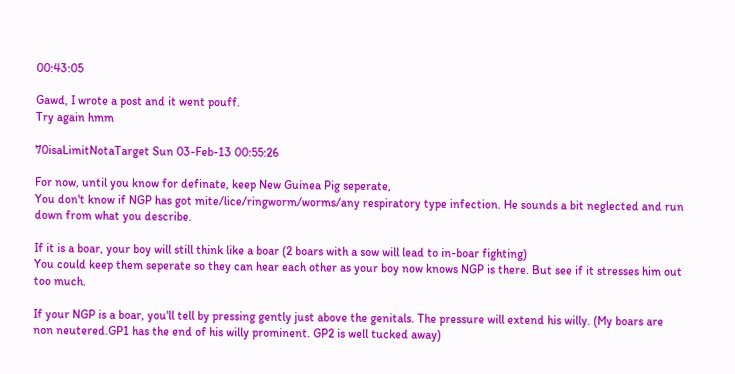00:43:05

Gawd, I wrote a post and it went pouff.
Try again hmm

70isaLimitNotaTarget Sun 03-Feb-13 00:55:26

For now, until you know for definate, keep New Guinea Pig seperate,
You don't know if NGP has got mite/lice/ringworm/worms/any respiratory type infection. He sounds a bit neglected and run down from what you describe.

If it is a boar, your boy will still think like a boar (2 boars with a sow will lead to in-boar fighting)
You could keep them seperate so they can hear each other as your boy now knows NGP is there. But see if it stresses him out too much.

If your NGP is a boar, you'll tell by pressing gently just above the genitals. The pressure will extend his willy. (My boars are non neutered.GP1 has the end of his willy prominent. GP2 is well tucked away)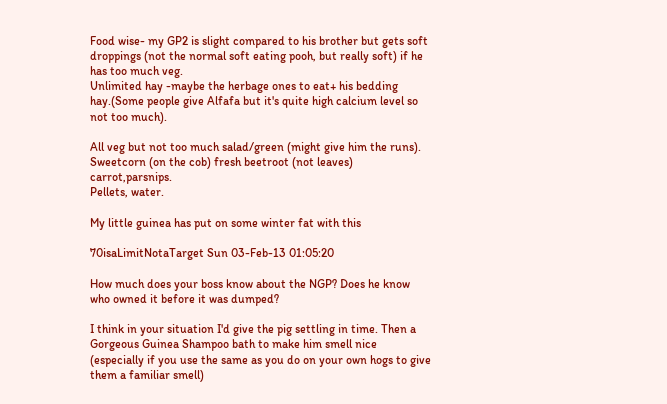Food wise- my GP2 is slight compared to his brother but gets soft droppings (not the normal soft eating pooh, but really soft) if he has too much veg.
Unlimited hay -maybe the herbage ones to eat+ his bedding hay.(Some people give Alfafa but it's quite high calcium level so not too much).

All veg but not too much salad/green (might give him the runs).
Sweetcorn (on the cob) fresh beetroot (not leaves) carrot,parsnips.
Pellets, water.

My little guinea has put on some winter fat with this

70isaLimitNotaTarget Sun 03-Feb-13 01:05:20

How much does your boss know about the NGP? Does he know who owned it before it was dumped?

I think in your situation I'd give the pig settling in time. Then a Gorgeous Guinea Shampoo bath to make him smell nice (especially if you use the same as you do on your own hogs to give them a familiar smell)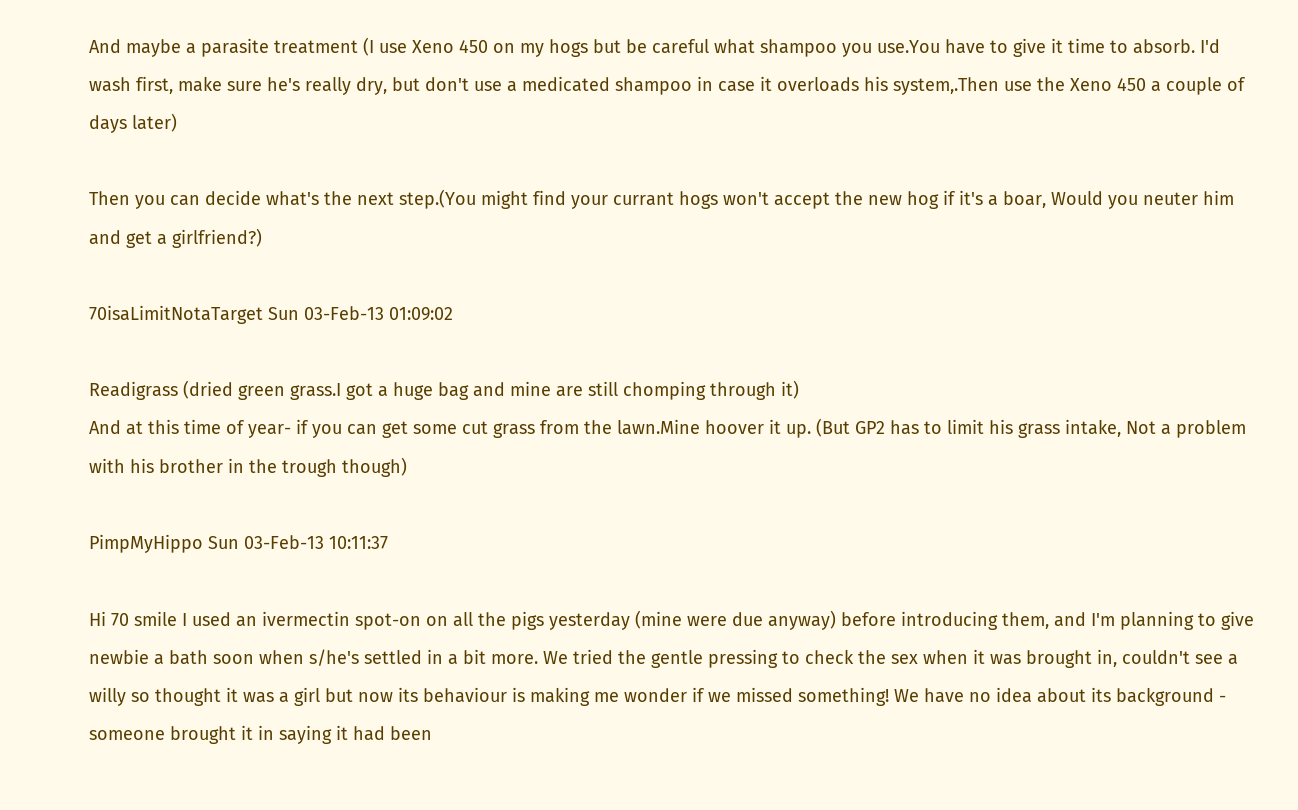And maybe a parasite treatment (I use Xeno 450 on my hogs but be careful what shampoo you use.You have to give it time to absorb. I'd wash first, make sure he's really dry, but don't use a medicated shampoo in case it overloads his system,.Then use the Xeno 450 a couple of days later)

Then you can decide what's the next step.(You might find your currant hogs won't accept the new hog if it's a boar, Would you neuter him and get a girlfriend?)

70isaLimitNotaTarget Sun 03-Feb-13 01:09:02

Readigrass (dried green grass.I got a huge bag and mine are still chomping through it)
And at this time of year- if you can get some cut grass from the lawn.Mine hoover it up. (But GP2 has to limit his grass intake, Not a problem with his brother in the trough though)

PimpMyHippo Sun 03-Feb-13 10:11:37

Hi 70 smile I used an ivermectin spot-on on all the pigs yesterday (mine were due anyway) before introducing them, and I'm planning to give newbie a bath soon when s/he's settled in a bit more. We tried the gentle pressing to check the sex when it was brought in, couldn't see a willy so thought it was a girl but now its behaviour is making me wonder if we missed something! We have no idea about its background - someone brought it in saying it had been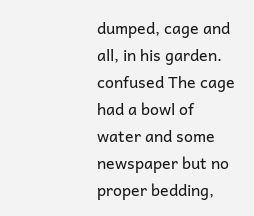dumped, cage and all, in his garden. confused The cage had a bowl of water and some newspaper but no proper bedding,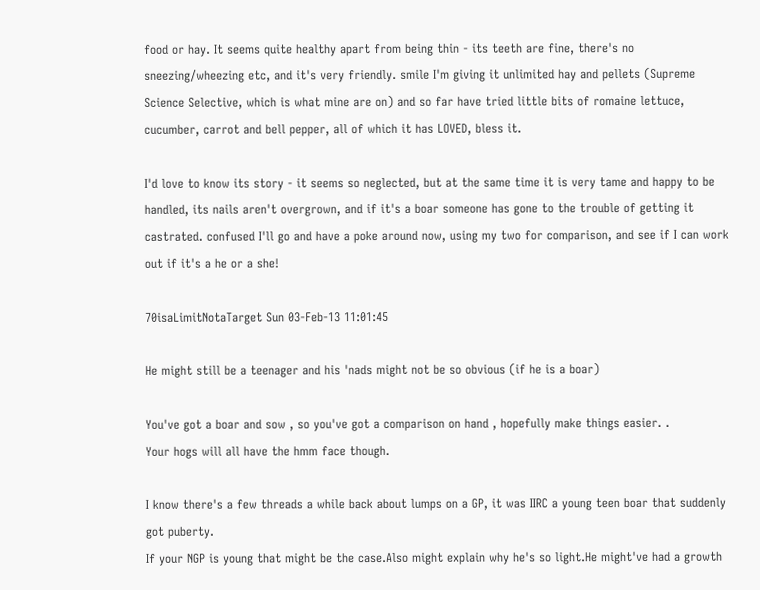food or hay. It seems quite healthy apart from being thin - its teeth are fine, there's no sneezing/wheezing etc, and it's very friendly. smile I'm giving it unlimited hay and pellets (Supreme Science Selective, which is what mine are on) and so far have tried little bits of romaine lettuce, cucumber, carrot and bell pepper, all of which it has LOVED, bless it.

I'd love to know its story - it seems so neglected, but at the same time it is very tame and happy to be handled, its nails aren't overgrown, and if it's a boar someone has gone to the trouble of getting it castrated. confused I'll go and have a poke around now, using my two for comparison, and see if I can work out if it's a he or a she!

70isaLimitNotaTarget Sun 03-Feb-13 11:01:45

He might still be a teenager and his 'nads might not be so obvious (if he is a boar)

You've got a boar and sow , so you've got a comparison on hand , hopefully make things easier. .
Your hogs will all have the hmm face though.

I know there's a few threads a while back about lumps on a GP, it was IIRC a young teen boar that suddenly got puberty.
If your NGP is young that might be the case.Also might explain why he's so light.He might've had a growth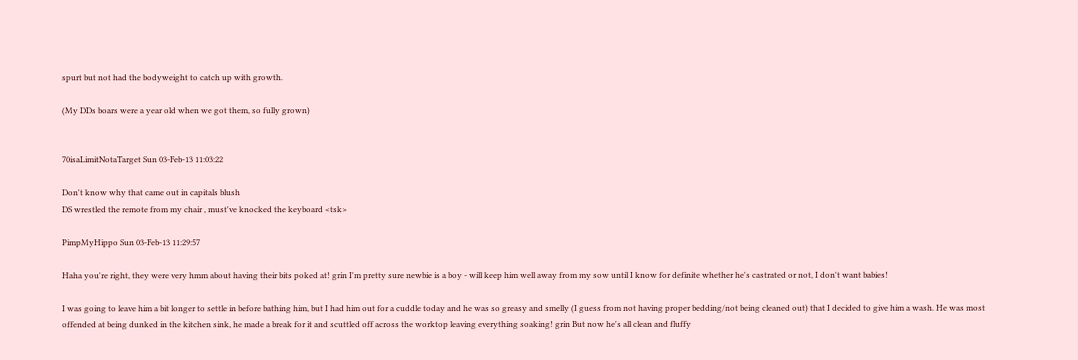spurt but not had the bodyweight to catch up with growth.

(My DDs boars were a year old when we got them, so fully grown)


70isaLimitNotaTarget Sun 03-Feb-13 11:03:22

Don't know why that came out in capitals blush
DS wrestled the remote from my chair , must've knocked the keyboard <tsk>

PimpMyHippo Sun 03-Feb-13 11:29:57

Haha you're right, they were very hmm about having their bits poked at! grin I'm pretty sure newbie is a boy - will keep him well away from my sow until I know for definite whether he's castrated or not, I don't want babies!

I was going to leave him a bit longer to settle in before bathing him, but I had him out for a cuddle today and he was so greasy and smelly (I guess from not having proper bedding/not being cleaned out) that I decided to give him a wash. He was most offended at being dunked in the kitchen sink, he made a break for it and scuttled off across the worktop leaving everything soaking! grin But now he's all clean and fluffy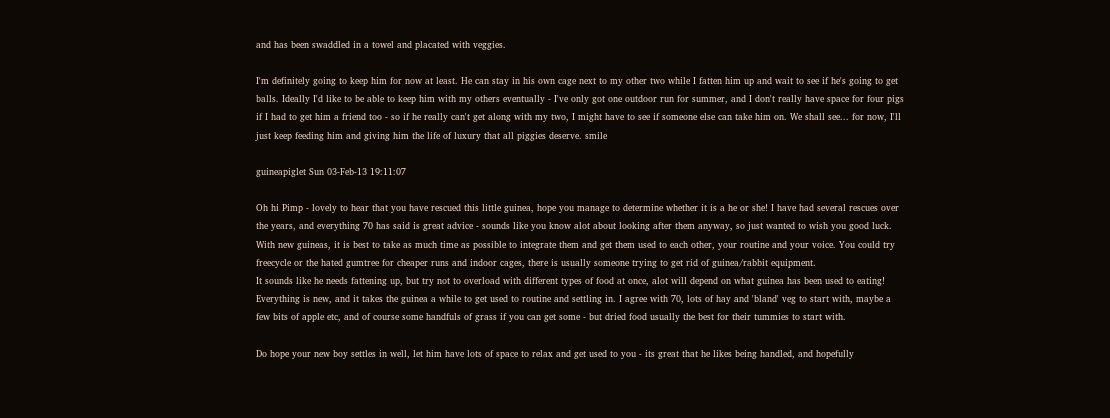and has been swaddled in a towel and placated with veggies.

I'm definitely going to keep him for now at least. He can stay in his own cage next to my other two while I fatten him up and wait to see if he's going to get balls. Ideally I'd like to be able to keep him with my others eventually - I've only got one outdoor run for summer, and I don't really have space for four pigs if I had to get him a friend too - so if he really can't get along with my two, I might have to see if someone else can take him on. We shall see... for now, I'll just keep feeding him and giving him the life of luxury that all piggies deserve. smile

guineapiglet Sun 03-Feb-13 19:11:07

Oh hi Pimp - lovely to hear that you have rescued this little guinea, hope you manage to determine whether it is a he or she! I have had several rescues over the years, and everything 70 has said is great advice - sounds like you know alot about looking after them anyway, so just wanted to wish you good luck. With new guineas, it is best to take as much time as possible to integrate them and get them used to each other, your routine and your voice. You could try freecycle or the hated gumtree for cheaper runs and indoor cages, there is usually someone trying to get rid of guinea/rabbit equipment.
It sounds like he needs fattening up, but try not to overload with different types of food at once, alot will depend on what guinea has been used to eating!
Everything is new, and it takes the guinea a while to get used to routine and settling in. I agree with 70, lots of hay and 'bland' veg to start with, maybe a few bits of apple etc, and of course some handfuls of grass if you can get some - but dried food usually the best for their tummies to start with.

Do hope your new boy settles in well, let him have lots of space to relax and get used to you - its great that he likes being handled, and hopefully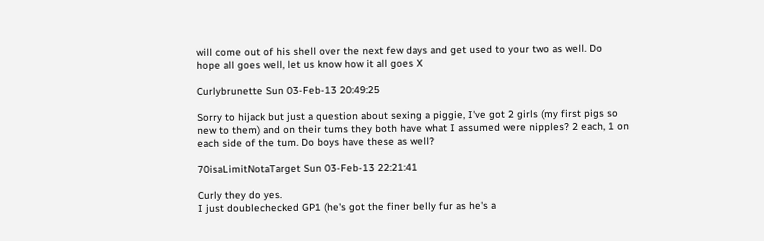will come out of his shell over the next few days and get used to your two as well. Do hope all goes well, let us know how it all goes X

Curlybrunette Sun 03-Feb-13 20:49:25

Sorry to hijack but just a question about sexing a piggie, I've got 2 girls (my first pigs so new to them) and on their tums they both have what I assumed were nipples? 2 each, 1 on each side of the tum. Do boys have these as well?

70isaLimitNotaTarget Sun 03-Feb-13 22:21:41

Curly they do yes.
I just doublechecked GP1 (he's got the finer belly fur as he's a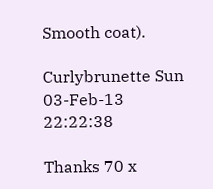Smooth coat).

Curlybrunette Sun 03-Feb-13 22:22:38

Thanks 70 x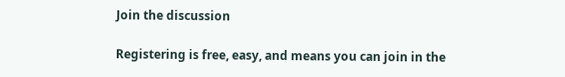Join the discussion

Registering is free, easy, and means you can join in the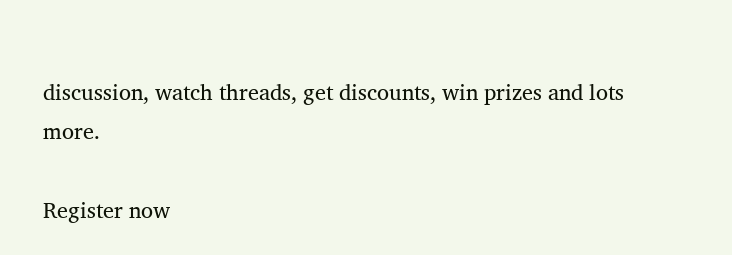discussion, watch threads, get discounts, win prizes and lots more.

Register now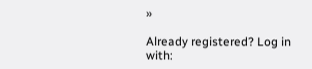»

Already registered? Log in with: